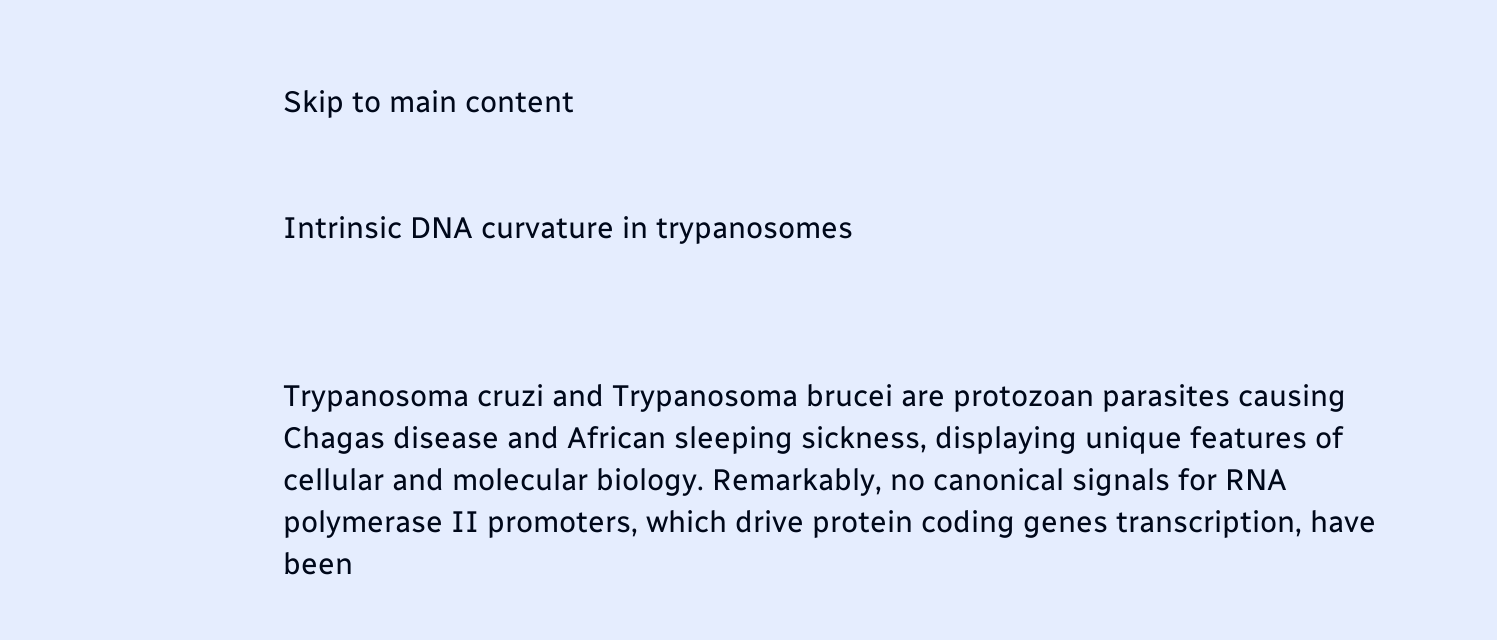Skip to main content


Intrinsic DNA curvature in trypanosomes



Trypanosoma cruzi and Trypanosoma brucei are protozoan parasites causing Chagas disease and African sleeping sickness, displaying unique features of cellular and molecular biology. Remarkably, no canonical signals for RNA polymerase II promoters, which drive protein coding genes transcription, have been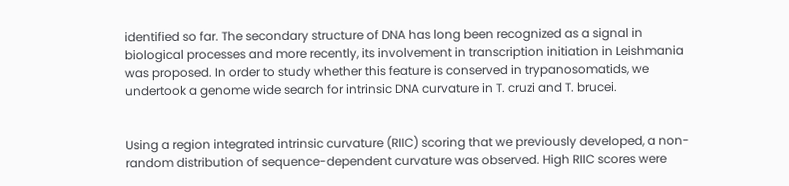identified so far. The secondary structure of DNA has long been recognized as a signal in biological processes and more recently, its involvement in transcription initiation in Leishmania was proposed. In order to study whether this feature is conserved in trypanosomatids, we undertook a genome wide search for intrinsic DNA curvature in T. cruzi and T. brucei.


Using a region integrated intrinsic curvature (RIIC) scoring that we previously developed, a non-random distribution of sequence-dependent curvature was observed. High RIIC scores were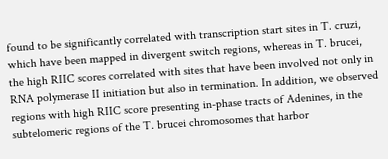found to be significantly correlated with transcription start sites in T. cruzi, which have been mapped in divergent switch regions, whereas in T. brucei, the high RIIC scores correlated with sites that have been involved not only in RNA polymerase II initiation but also in termination. In addition, we observed regions with high RIIC score presenting in-phase tracts of Adenines, in the subtelomeric regions of the T. brucei chromosomes that harbor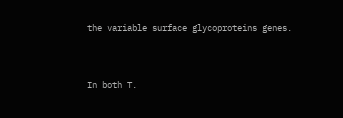the variable surface glycoproteins genes.


In both T.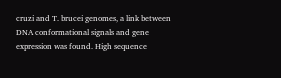cruzi and T. brucei genomes, a link between DNA conformational signals and gene expression was found. High sequence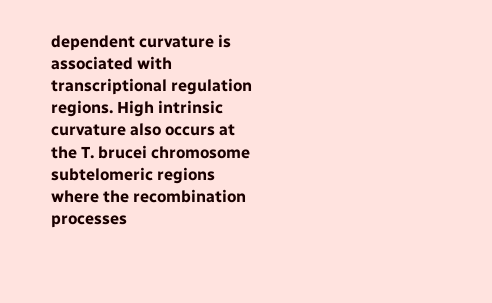dependent curvature is associated with transcriptional regulation regions. High intrinsic curvature also occurs at the T. brucei chromosome subtelomeric regions where the recombination processes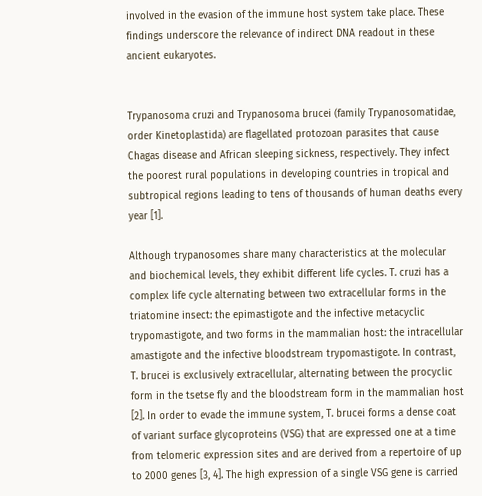involved in the evasion of the immune host system take place. These findings underscore the relevance of indirect DNA readout in these ancient eukaryotes.


Trypanosoma cruzi and Trypanosoma brucei (family Trypanosomatidae, order Kinetoplastida) are flagellated protozoan parasites that cause Chagas disease and African sleeping sickness, respectively. They infect the poorest rural populations in developing countries in tropical and subtropical regions leading to tens of thousands of human deaths every year [1].

Although trypanosomes share many characteristics at the molecular and biochemical levels, they exhibit different life cycles. T. cruzi has a complex life cycle alternating between two extracellular forms in the triatomine insect: the epimastigote and the infective metacyclic trypomastigote, and two forms in the mammalian host: the intracellular amastigote and the infective bloodstream trypomastigote. In contrast, T. brucei is exclusively extracellular, alternating between the procyclic form in the tsetse fly and the bloodstream form in the mammalian host [2]. In order to evade the immune system, T. brucei forms a dense coat of variant surface glycoproteins (VSG) that are expressed one at a time from telomeric expression sites and are derived from a repertoire of up to 2000 genes [3, 4]. The high expression of a single VSG gene is carried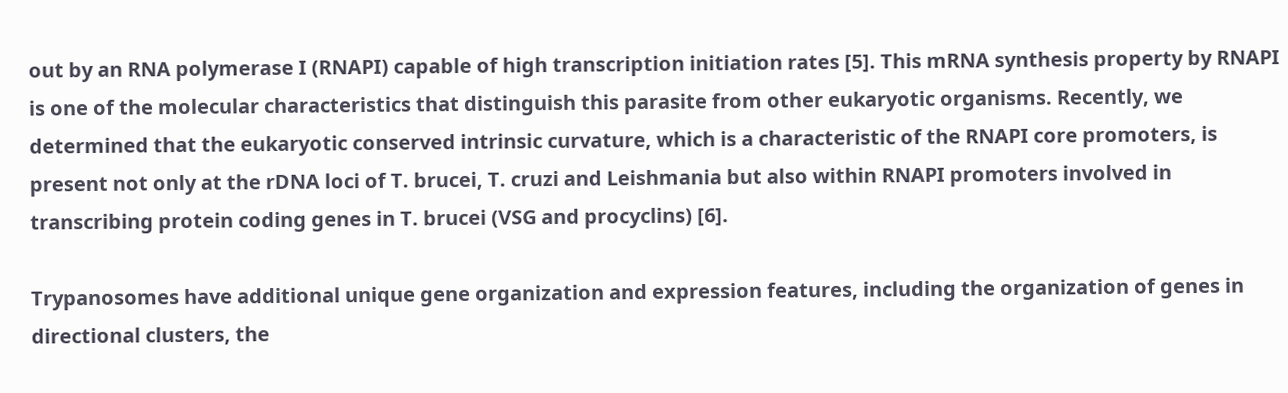out by an RNA polymerase I (RNAPI) capable of high transcription initiation rates [5]. This mRNA synthesis property by RNAPI is one of the molecular characteristics that distinguish this parasite from other eukaryotic organisms. Recently, we determined that the eukaryotic conserved intrinsic curvature, which is a characteristic of the RNAPI core promoters, is present not only at the rDNA loci of T. brucei, T. cruzi and Leishmania but also within RNAPI promoters involved in transcribing protein coding genes in T. brucei (VSG and procyclins) [6].

Trypanosomes have additional unique gene organization and expression features, including the organization of genes in directional clusters, the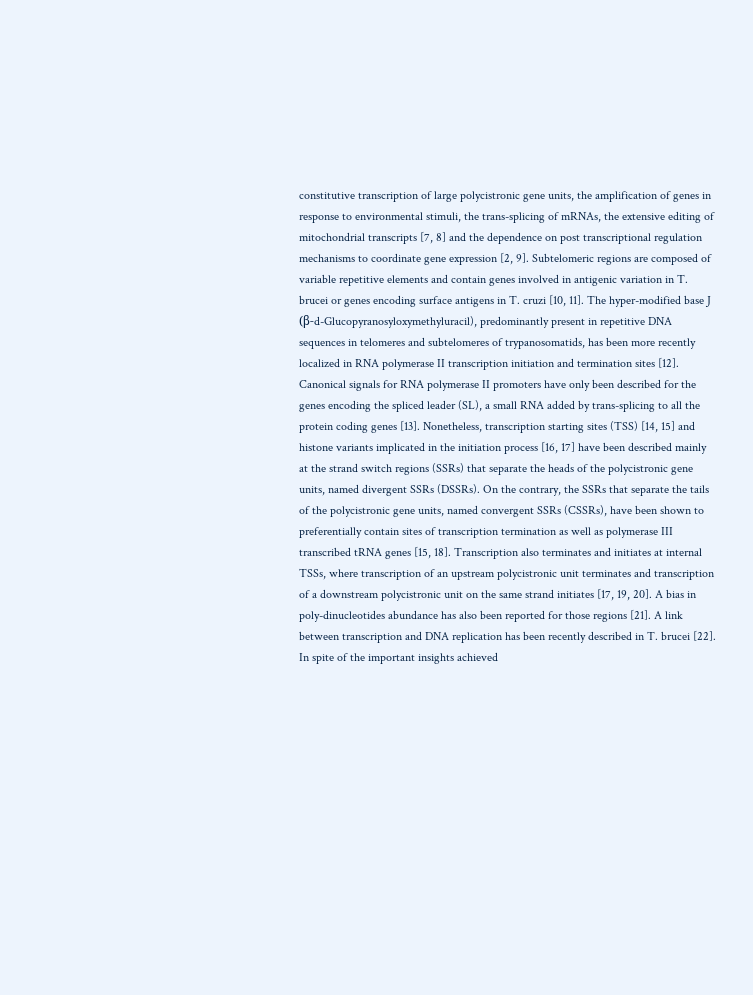constitutive transcription of large polycistronic gene units, the amplification of genes in response to environmental stimuli, the trans-splicing of mRNAs, the extensive editing of mitochondrial transcripts [7, 8] and the dependence on post transcriptional regulation mechanisms to coordinate gene expression [2, 9]. Subtelomeric regions are composed of variable repetitive elements and contain genes involved in antigenic variation in T. brucei or genes encoding surface antigens in T. cruzi [10, 11]. The hyper-modified base J (β-d-Glucopyranosyloxymethyluracil), predominantly present in repetitive DNA sequences in telomeres and subtelomeres of trypanosomatids, has been more recently localized in RNA polymerase II transcription initiation and termination sites [12]. Canonical signals for RNA polymerase II promoters have only been described for the genes encoding the spliced leader (SL), a small RNA added by trans-splicing to all the protein coding genes [13]. Nonetheless, transcription starting sites (TSS) [14, 15] and histone variants implicated in the initiation process [16, 17] have been described mainly at the strand switch regions (SSRs) that separate the heads of the polycistronic gene units, named divergent SSRs (DSSRs). On the contrary, the SSRs that separate the tails of the polycistronic gene units, named convergent SSRs (CSSRs), have been shown to preferentially contain sites of transcription termination as well as polymerase III transcribed tRNA genes [15, 18]. Transcription also terminates and initiates at internal TSSs, where transcription of an upstream polycistronic unit terminates and transcription of a downstream polycistronic unit on the same strand initiates [17, 19, 20]. A bias in poly-dinucleotides abundance has also been reported for those regions [21]. A link between transcription and DNA replication has been recently described in T. brucei [22]. In spite of the important insights achieved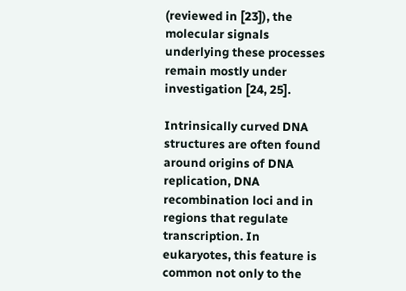(reviewed in [23]), the molecular signals underlying these processes remain mostly under investigation [24, 25].

Intrinsically curved DNA structures are often found around origins of DNA replication, DNA recombination loci and in regions that regulate transcription. In eukaryotes, this feature is common not only to the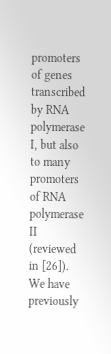promoters of genes transcribed by RNA polymerase I, but also to many promoters of RNA polymerase II (reviewed in [26]). We have previously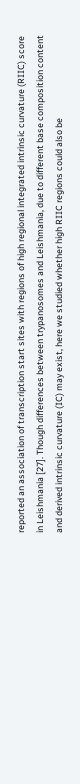reported an association of transcription start sites with regions of high regional integrated intrinsic curvature (RIIC) score in Leishmania [27]. Though differences between trypanosomes and Leishmania, due to different base composition content and derived intrinsic curvature (IC) may exist, here we studied whether high RIIC regions could also be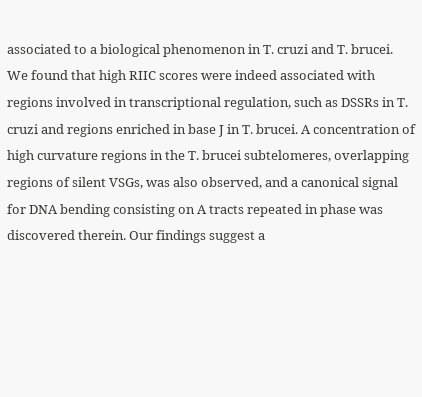associated to a biological phenomenon in T. cruzi and T. brucei. We found that high RIIC scores were indeed associated with regions involved in transcriptional regulation, such as DSSRs in T. cruzi and regions enriched in base J in T. brucei. A concentration of high curvature regions in the T. brucei subtelomeres, overlapping regions of silent VSGs, was also observed, and a canonical signal for DNA bending consisting on A tracts repeated in phase was discovered therein. Our findings suggest a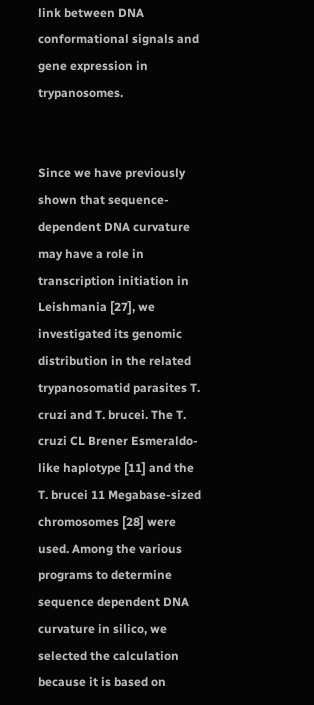link between DNA conformational signals and gene expression in trypanosomes.


Since we have previously shown that sequence-dependent DNA curvature may have a role in transcription initiation in Leishmania [27], we investigated its genomic distribution in the related trypanosomatid parasites T. cruzi and T. brucei. The T. cruzi CL Brener Esmeraldo-like haplotype [11] and the T. brucei 11 Megabase-sized chromosomes [28] were used. Among the various programs to determine sequence dependent DNA curvature in silico, we selected the calculation because it is based on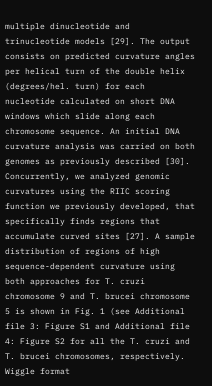multiple dinucleotide and trinucleotide models [29]. The output consists on predicted curvature angles per helical turn of the double helix (degrees/hel. turn) for each nucleotide calculated on short DNA windows which slide along each chromosome sequence. An initial DNA curvature analysis was carried on both genomes as previously described [30]. Concurrently, we analyzed genomic curvatures using the RIIC scoring function we previously developed, that specifically finds regions that accumulate curved sites [27]. A sample distribution of regions of high sequence-dependent curvature using both approaches for T. cruzi chromosome 9 and T. brucei chromosome 5 is shown in Fig. 1 (see Additional file 3: Figure S1 and Additional file 4: Figure S2 for all the T. cruzi and T. brucei chromosomes, respectively. Wiggle format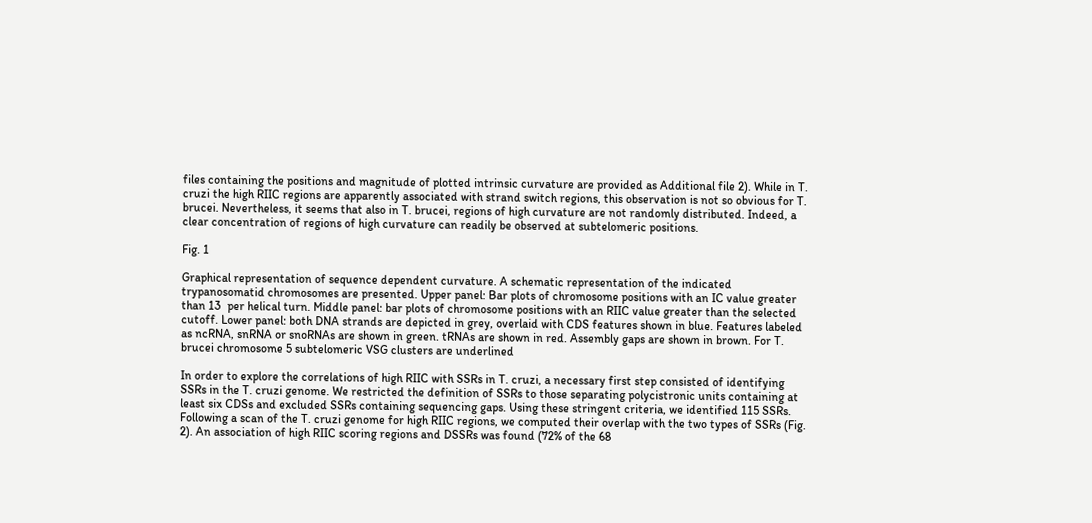files containing the positions and magnitude of plotted intrinsic curvature are provided as Additional file 2). While in T. cruzi the high RIIC regions are apparently associated with strand switch regions, this observation is not so obvious for T. brucei. Nevertheless, it seems that also in T. brucei, regions of high curvature are not randomly distributed. Indeed, a clear concentration of regions of high curvature can readily be observed at subtelomeric positions.

Fig. 1

Graphical representation of sequence dependent curvature. A schematic representation of the indicated trypanosomatid chromosomes are presented. Upper panel: Bar plots of chromosome positions with an IC value greater than 13  per helical turn. Middle panel: bar plots of chromosome positions with an RIIC value greater than the selected cutoff. Lower panel: both DNA strands are depicted in grey, overlaid with CDS features shown in blue. Features labeled as ncRNA, snRNA or snoRNAs are shown in green. tRNAs are shown in red. Assembly gaps are shown in brown. For T. brucei chromosome 5 subtelomeric VSG clusters are underlined

In order to explore the correlations of high RIIC with SSRs in T. cruzi, a necessary first step consisted of identifying SSRs in the T. cruzi genome. We restricted the definition of SSRs to those separating polycistronic units containing at least six CDSs and excluded SSRs containing sequencing gaps. Using these stringent criteria, we identified 115 SSRs. Following a scan of the T. cruzi genome for high RIIC regions, we computed their overlap with the two types of SSRs (Fig. 2). An association of high RIIC scoring regions and DSSRs was found (72% of the 68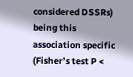considered DSSRs) being this association specific (Fisher’s test P <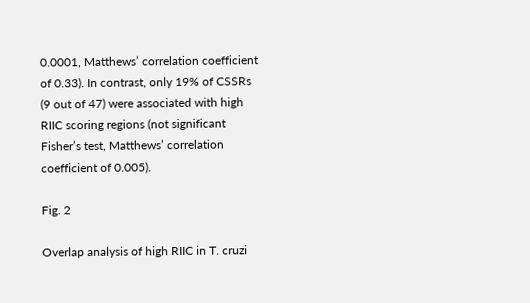0.0001, Matthews’ correlation coefficient of 0.33). In contrast, only 19% of CSSRs (9 out of 47) were associated with high RIIC scoring regions (not significant Fisher’s test, Matthews’ correlation coefficient of 0.005).

Fig. 2

Overlap analysis of high RIIC in T. cruzi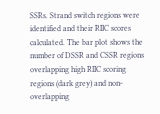SSRs. Strand switch regions were identified and their RIIC scores calculated. The bar plot shows the number of DSSR and CSSR regions overlapping high RIIC scoring regions (dark grey) and non-overlapping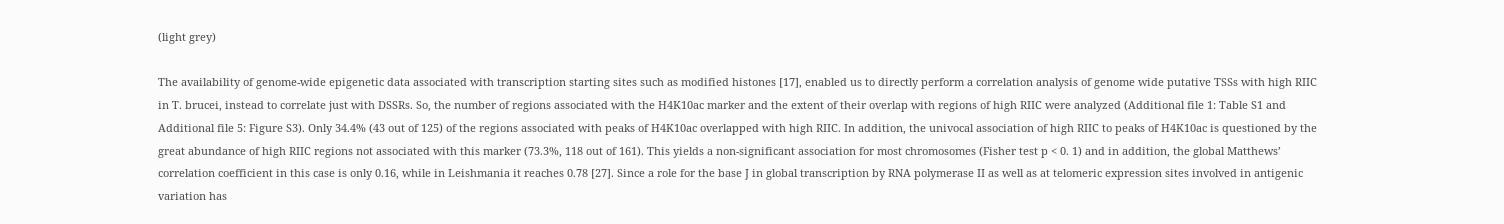(light grey)

The availability of genome-wide epigenetic data associated with transcription starting sites such as modified histones [17], enabled us to directly perform a correlation analysis of genome wide putative TSSs with high RIIC in T. brucei, instead to correlate just with DSSRs. So, the number of regions associated with the H4K10ac marker and the extent of their overlap with regions of high RIIC were analyzed (Additional file 1: Table S1 and Additional file 5: Figure S3). Only 34.4% (43 out of 125) of the regions associated with peaks of H4K10ac overlapped with high RIIC. In addition, the univocal association of high RIIC to peaks of H4K10ac is questioned by the great abundance of high RIIC regions not associated with this marker (73.3%, 118 out of 161). This yields a non-significant association for most chromosomes (Fisher test p < 0. 1) and in addition, the global Matthews’ correlation coefficient in this case is only 0.16, while in Leishmania it reaches 0.78 [27]. Since a role for the base J in global transcription by RNA polymerase II as well as at telomeric expression sites involved in antigenic variation has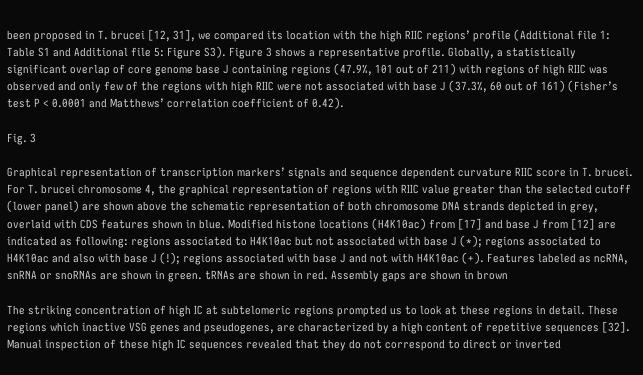been proposed in T. brucei [12, 31], we compared its location with the high RIIC regions’ profile (Additional file 1: Table S1 and Additional file 5: Figure S3). Figure 3 shows a representative profile. Globally, a statistically significant overlap of core genome base J containing regions (47.9%, 101 out of 211) with regions of high RIIC was observed and only few of the regions with high RIIC were not associated with base J (37.3%, 60 out of 161) (Fisher’s test P < 0.0001 and Matthews’ correlation coefficient of 0.42).

Fig. 3

Graphical representation of transcription markers’ signals and sequence dependent curvature RIIC score in T. brucei. For T. brucei chromosome 4, the graphical representation of regions with RIIC value greater than the selected cutoff (lower panel) are shown above the schematic representation of both chromosome DNA strands depicted in grey, overlaid with CDS features shown in blue. Modified histone locations (H4K10ac) from [17] and base J from [12] are indicated as following: regions associated to H4K10ac but not associated with base J (*); regions associated to H4K10ac and also with base J (!); regions associated with base J and not with H4K10ac (+). Features labeled as ncRNA, snRNA or snoRNAs are shown in green. tRNAs are shown in red. Assembly gaps are shown in brown

The striking concentration of high IC at subtelomeric regions prompted us to look at these regions in detail. These regions which inactive VSG genes and pseudogenes, are characterized by a high content of repetitive sequences [32]. Manual inspection of these high IC sequences revealed that they do not correspond to direct or inverted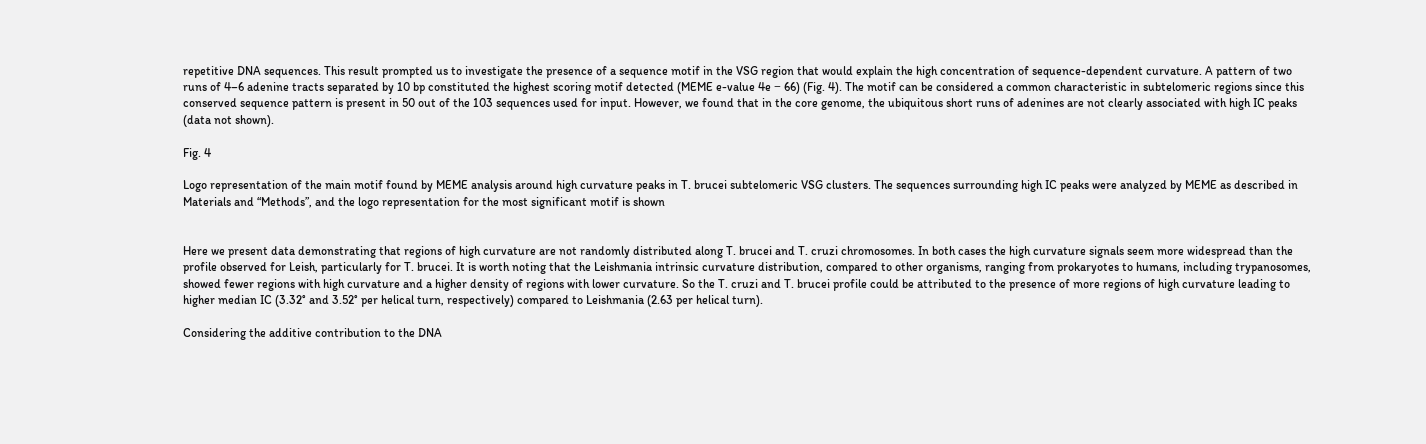repetitive DNA sequences. This result prompted us to investigate the presence of a sequence motif in the VSG region that would explain the high concentration of sequence-dependent curvature. A pattern of two runs of 4–6 adenine tracts separated by 10 bp constituted the highest scoring motif detected (MEME e-value 4e − 66) (Fig. 4). The motif can be considered a common characteristic in subtelomeric regions since this conserved sequence pattern is present in 50 out of the 103 sequences used for input. However, we found that in the core genome, the ubiquitous short runs of adenines are not clearly associated with high IC peaks (data not shown).

Fig. 4

Logo representation of the main motif found by MEME analysis around high curvature peaks in T. brucei subtelomeric VSG clusters. The sequences surrounding high IC peaks were analyzed by MEME as described in Materials and “Methods”, and the logo representation for the most significant motif is shown


Here we present data demonstrating that regions of high curvature are not randomly distributed along T. brucei and T. cruzi chromosomes. In both cases the high curvature signals seem more widespread than the profile observed for Leish, particularly for T. brucei. It is worth noting that the Leishmania intrinsic curvature distribution, compared to other organisms, ranging from prokaryotes to humans, including trypanosomes, showed fewer regions with high curvature and a higher density of regions with lower curvature. So the T. cruzi and T. brucei profile could be attributed to the presence of more regions of high curvature leading to higher median IC (3.32° and 3.52° per helical turn, respectively) compared to Leishmania (2.63 per helical turn).

Considering the additive contribution to the DNA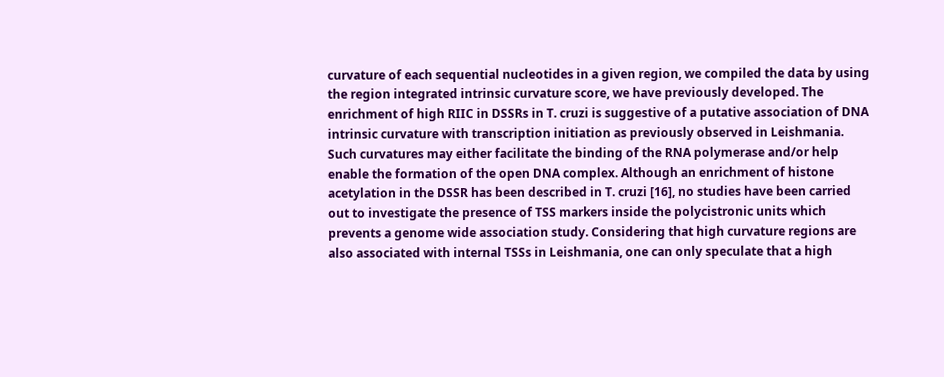curvature of each sequential nucleotides in a given region, we compiled the data by using the region integrated intrinsic curvature score, we have previously developed. The enrichment of high RIIC in DSSRs in T. cruzi is suggestive of a putative association of DNA intrinsic curvature with transcription initiation as previously observed in Leishmania. Such curvatures may either facilitate the binding of the RNA polymerase and/or help enable the formation of the open DNA complex. Although an enrichment of histone acetylation in the DSSR has been described in T. cruzi [16], no studies have been carried out to investigate the presence of TSS markers inside the polycistronic units which prevents a genome wide association study. Considering that high curvature regions are also associated with internal TSSs in Leishmania, one can only speculate that a high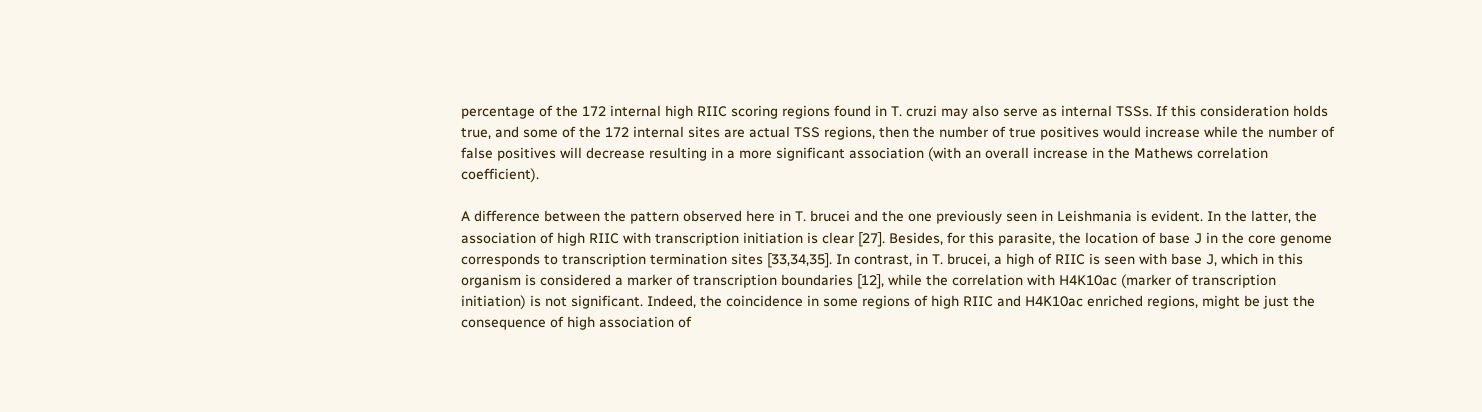percentage of the 172 internal high RIIC scoring regions found in T. cruzi may also serve as internal TSSs. If this consideration holds true, and some of the 172 internal sites are actual TSS regions, then the number of true positives would increase while the number of false positives will decrease resulting in a more significant association (with an overall increase in the Mathews correlation coefficient).

A difference between the pattern observed here in T. brucei and the one previously seen in Leishmania is evident. In the latter, the association of high RIIC with transcription initiation is clear [27]. Besides, for this parasite, the location of base J in the core genome corresponds to transcription termination sites [33,34,35]. In contrast, in T. brucei, a high of RIIC is seen with base J, which in this organism is considered a marker of transcription boundaries [12], while the correlation with H4K10ac (marker of transcription initiation) is not significant. Indeed, the coincidence in some regions of high RIIC and H4K10ac enriched regions, might be just the consequence of high association of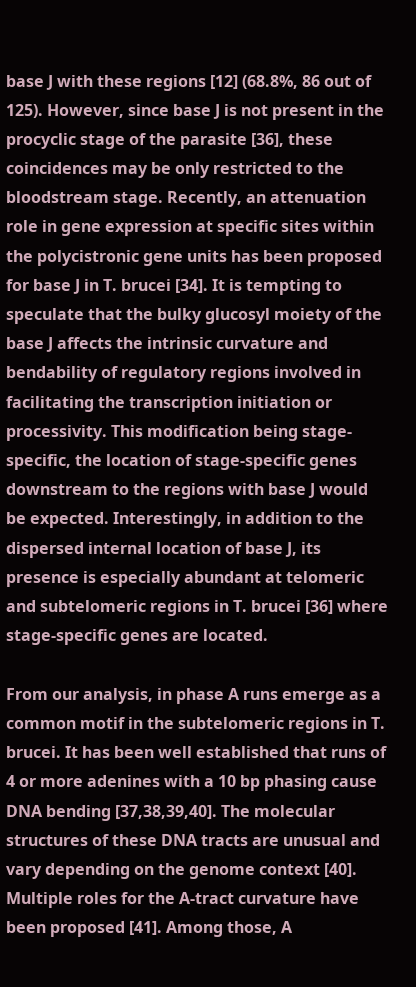base J with these regions [12] (68.8%, 86 out of 125). However, since base J is not present in the procyclic stage of the parasite [36], these coincidences may be only restricted to the bloodstream stage. Recently, an attenuation role in gene expression at specific sites within the polycistronic gene units has been proposed for base J in T. brucei [34]. It is tempting to speculate that the bulky glucosyl moiety of the base J affects the intrinsic curvature and bendability of regulatory regions involved in facilitating the transcription initiation or processivity. This modification being stage-specific, the location of stage-specific genes downstream to the regions with base J would be expected. Interestingly, in addition to the dispersed internal location of base J, its presence is especially abundant at telomeric and subtelomeric regions in T. brucei [36] where stage-specific genes are located.

From our analysis, in phase A runs emerge as a common motif in the subtelomeric regions in T. brucei. It has been well established that runs of 4 or more adenines with a 10 bp phasing cause DNA bending [37,38,39,40]. The molecular structures of these DNA tracts are unusual and vary depending on the genome context [40]. Multiple roles for the A-tract curvature have been proposed [41]. Among those, A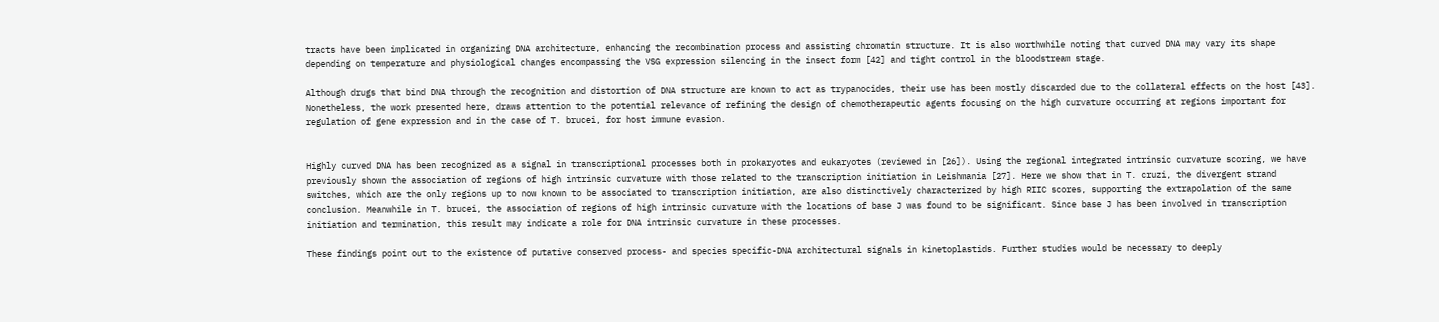tracts have been implicated in organizing DNA architecture, enhancing the recombination process and assisting chromatin structure. It is also worthwhile noting that curved DNA may vary its shape depending on temperature and physiological changes encompassing the VSG expression silencing in the insect form [42] and tight control in the bloodstream stage.

Although drugs that bind DNA through the recognition and distortion of DNA structure are known to act as trypanocides, their use has been mostly discarded due to the collateral effects on the host [43]. Nonetheless, the work presented here, draws attention to the potential relevance of refining the design of chemotherapeutic agents focusing on the high curvature occurring at regions important for regulation of gene expression and in the case of T. brucei, for host immune evasion.


Highly curved DNA has been recognized as a signal in transcriptional processes both in prokaryotes and eukaryotes (reviewed in [26]). Using the regional integrated intrinsic curvature scoring, we have previously shown the association of regions of high intrinsic curvature with those related to the transcription initiation in Leishmania [27]. Here we show that in T. cruzi, the divergent strand switches, which are the only regions up to now known to be associated to transcription initiation, are also distinctively characterized by high RIIC scores, supporting the extrapolation of the same conclusion. Meanwhile in T. brucei, the association of regions of high intrinsic curvature with the locations of base J was found to be significant. Since base J has been involved in transcription initiation and termination, this result may indicate a role for DNA intrinsic curvature in these processes.

These findings point out to the existence of putative conserved process- and species specific-DNA architectural signals in kinetoplastids. Further studies would be necessary to deeply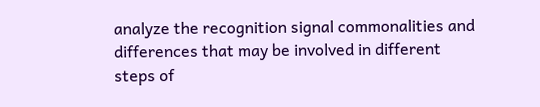analyze the recognition signal commonalities and differences that may be involved in different steps of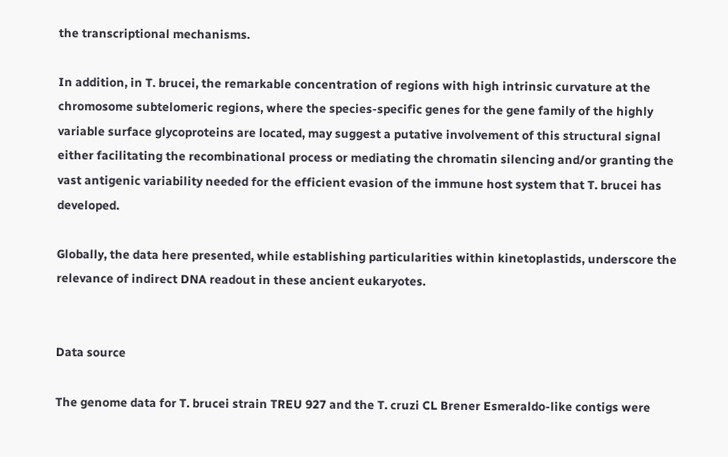the transcriptional mechanisms.

In addition, in T. brucei, the remarkable concentration of regions with high intrinsic curvature at the chromosome subtelomeric regions, where the species-specific genes for the gene family of the highly variable surface glycoproteins are located, may suggest a putative involvement of this structural signal either facilitating the recombinational process or mediating the chromatin silencing and/or granting the vast antigenic variability needed for the efficient evasion of the immune host system that T. brucei has developed.

Globally, the data here presented, while establishing particularities within kinetoplastids, underscore the relevance of indirect DNA readout in these ancient eukaryotes.


Data source

The genome data for T. brucei strain TREU 927 and the T. cruzi CL Brener Esmeraldo-like contigs were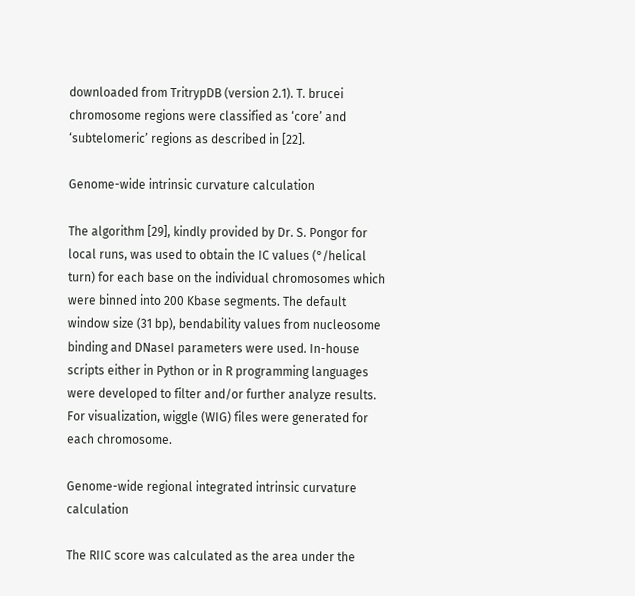downloaded from TritrypDB (version 2.1). T. brucei chromosome regions were classified as ‘core’ and ‘subtelomeric’ regions as described in [22].

Genome-wide intrinsic curvature calculation

The algorithm [29], kindly provided by Dr. S. Pongor for local runs, was used to obtain the IC values (°/helical turn) for each base on the individual chromosomes which were binned into 200 Kbase segments. The default window size (31 bp), bendability values from nucleosome binding and DNaseI parameters were used. In-house scripts either in Python or in R programming languages were developed to filter and/or further analyze results. For visualization, wiggle (WIG) files were generated for each chromosome.

Genome-wide regional integrated intrinsic curvature calculation

The RIIC score was calculated as the area under the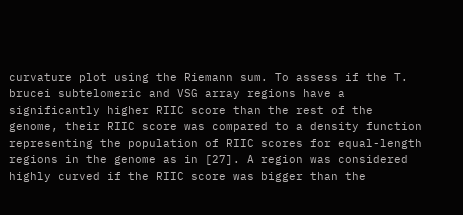curvature plot using the Riemann sum. To assess if the T. brucei subtelomeric and VSG array regions have a significantly higher RIIC score than the rest of the genome, their RIIC score was compared to a density function representing the population of RIIC scores for equal-length regions in the genome as in [27]. A region was considered highly curved if the RIIC score was bigger than the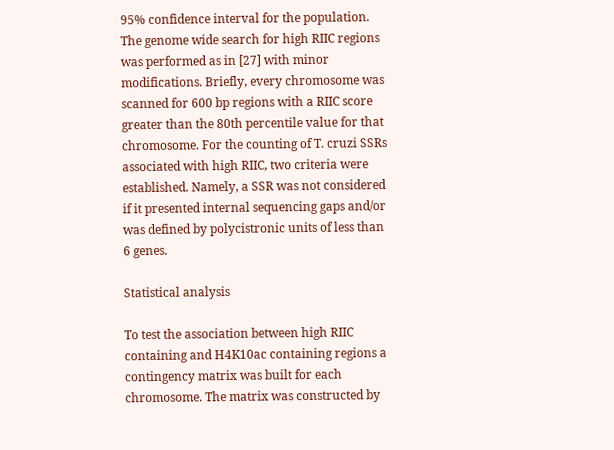95% confidence interval for the population. The genome wide search for high RIIC regions was performed as in [27] with minor modifications. Briefly, every chromosome was scanned for 600 bp regions with a RIIC score greater than the 80th percentile value for that chromosome. For the counting of T. cruzi SSRs associated with high RIIC, two criteria were established. Namely, a SSR was not considered if it presented internal sequencing gaps and/or was defined by polycistronic units of less than 6 genes.

Statistical analysis

To test the association between high RIIC containing and H4K10ac containing regions a contingency matrix was built for each chromosome. The matrix was constructed by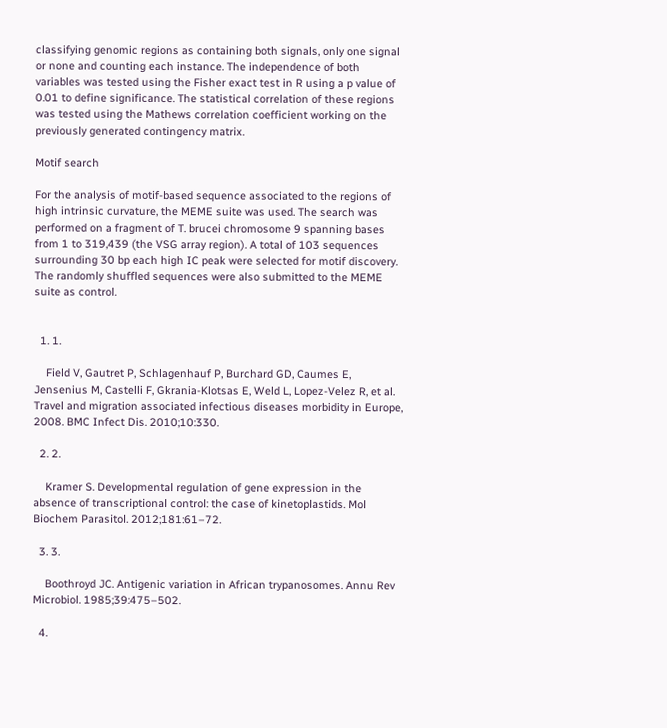classifying genomic regions as containing both signals, only one signal or none and counting each instance. The independence of both variables was tested using the Fisher exact test in R using a p value of 0.01 to define significance. The statistical correlation of these regions was tested using the Mathews correlation coefficient working on the previously generated contingency matrix.

Motif search

For the analysis of motif-based sequence associated to the regions of high intrinsic curvature, the MEME suite was used. The search was performed on a fragment of T. brucei chromosome 9 spanning bases from 1 to 319,439 (the VSG array region). A total of 103 sequences surrounding 30 bp each high IC peak were selected for motif discovery. The randomly shuffled sequences were also submitted to the MEME suite as control.


  1. 1.

    Field V, Gautret P, Schlagenhauf P, Burchard GD, Caumes E, Jensenius M, Castelli F, Gkrania-Klotsas E, Weld L, Lopez-Velez R, et al. Travel and migration associated infectious diseases morbidity in Europe, 2008. BMC Infect Dis. 2010;10:330.

  2. 2.

    Kramer S. Developmental regulation of gene expression in the absence of transcriptional control: the case of kinetoplastids. Mol Biochem Parasitol. 2012;181:61–72.

  3. 3.

    Boothroyd JC. Antigenic variation in African trypanosomes. Annu Rev Microbiol. 1985;39:475–502.

  4.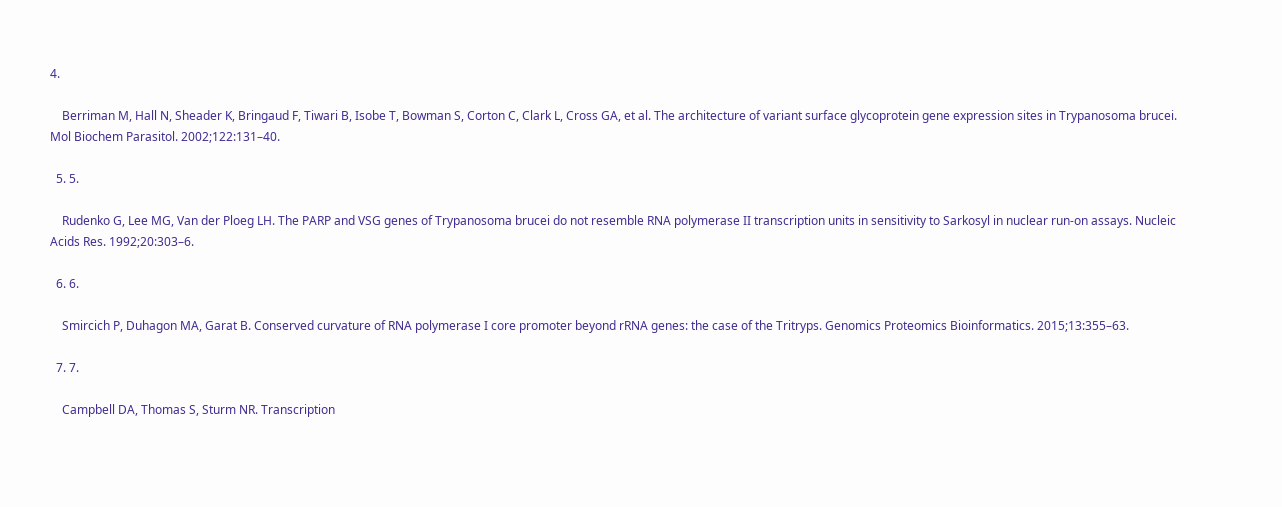4.

    Berriman M, Hall N, Sheader K, Bringaud F, Tiwari B, Isobe T, Bowman S, Corton C, Clark L, Cross GA, et al. The architecture of variant surface glycoprotein gene expression sites in Trypanosoma brucei. Mol Biochem Parasitol. 2002;122:131–40.

  5. 5.

    Rudenko G, Lee MG, Van der Ploeg LH. The PARP and VSG genes of Trypanosoma brucei do not resemble RNA polymerase II transcription units in sensitivity to Sarkosyl in nuclear run-on assays. Nucleic Acids Res. 1992;20:303–6.

  6. 6.

    Smircich P, Duhagon MA, Garat B. Conserved curvature of RNA polymerase I core promoter beyond rRNA genes: the case of the Tritryps. Genomics Proteomics Bioinformatics. 2015;13:355–63.

  7. 7.

    Campbell DA, Thomas S, Sturm NR. Transcription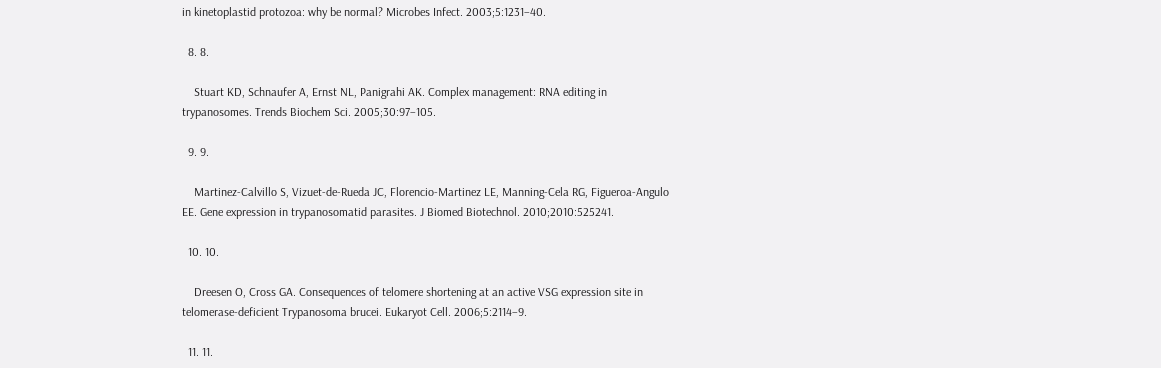in kinetoplastid protozoa: why be normal? Microbes Infect. 2003;5:1231–40.

  8. 8.

    Stuart KD, Schnaufer A, Ernst NL, Panigrahi AK. Complex management: RNA editing in trypanosomes. Trends Biochem Sci. 2005;30:97–105.

  9. 9.

    Martinez-Calvillo S, Vizuet-de-Rueda JC, Florencio-Martinez LE, Manning-Cela RG, Figueroa-Angulo EE. Gene expression in trypanosomatid parasites. J Biomed Biotechnol. 2010;2010:525241.

  10. 10.

    Dreesen O, Cross GA. Consequences of telomere shortening at an active VSG expression site in telomerase-deficient Trypanosoma brucei. Eukaryot Cell. 2006;5:2114–9.

  11. 11.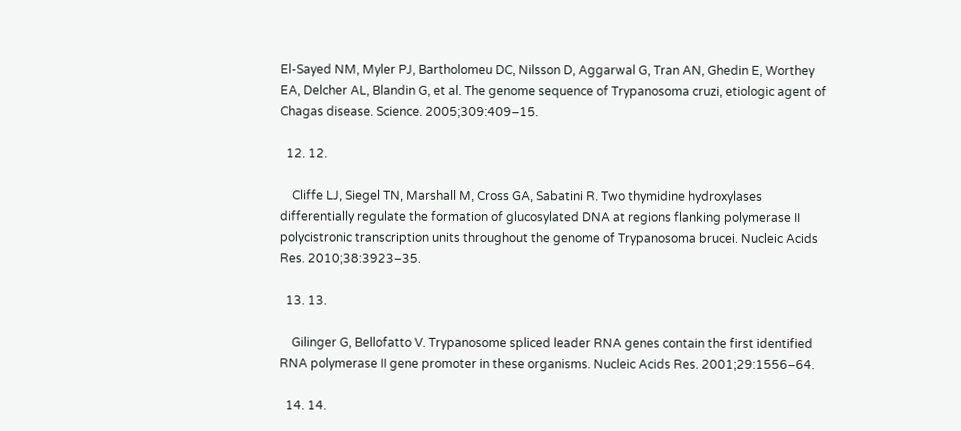El-Sayed NM, Myler PJ, Bartholomeu DC, Nilsson D, Aggarwal G, Tran AN, Ghedin E, Worthey EA, Delcher AL, Blandin G, et al. The genome sequence of Trypanosoma cruzi, etiologic agent of Chagas disease. Science. 2005;309:409–15.

  12. 12.

    Cliffe LJ, Siegel TN, Marshall M, Cross GA, Sabatini R. Two thymidine hydroxylases differentially regulate the formation of glucosylated DNA at regions flanking polymerase II polycistronic transcription units throughout the genome of Trypanosoma brucei. Nucleic Acids Res. 2010;38:3923–35.

  13. 13.

    Gilinger G, Bellofatto V. Trypanosome spliced leader RNA genes contain the first identified RNA polymerase II gene promoter in these organisms. Nucleic Acids Res. 2001;29:1556–64.

  14. 14.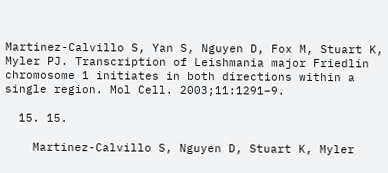Martinez-Calvillo S, Yan S, Nguyen D, Fox M, Stuart K, Myler PJ. Transcription of Leishmania major Friedlin chromosome 1 initiates in both directions within a single region. Mol Cell. 2003;11:1291–9.

  15. 15.

    Martinez-Calvillo S, Nguyen D, Stuart K, Myler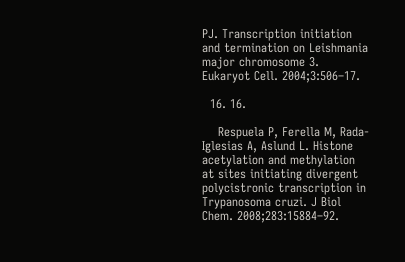PJ. Transcription initiation and termination on Leishmania major chromosome 3. Eukaryot Cell. 2004;3:506–17.

  16. 16.

    Respuela P, Ferella M, Rada-Iglesias A, Aslund L. Histone acetylation and methylation at sites initiating divergent polycistronic transcription in Trypanosoma cruzi. J Biol Chem. 2008;283:15884–92.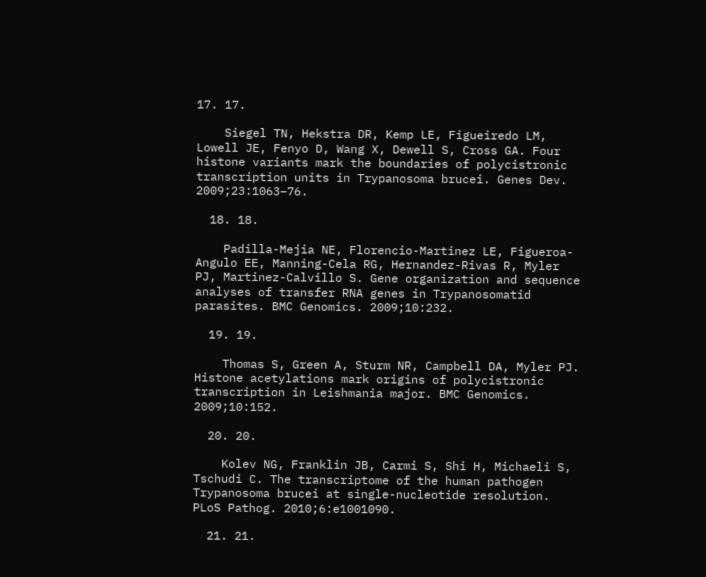17. 17.

    Siegel TN, Hekstra DR, Kemp LE, Figueiredo LM, Lowell JE, Fenyo D, Wang X, Dewell S, Cross GA. Four histone variants mark the boundaries of polycistronic transcription units in Trypanosoma brucei. Genes Dev. 2009;23:1063–76.

  18. 18.

    Padilla-Mejia NE, Florencio-Martinez LE, Figueroa-Angulo EE, Manning-Cela RG, Hernandez-Rivas R, Myler PJ, Martinez-Calvillo S. Gene organization and sequence analyses of transfer RNA genes in Trypanosomatid parasites. BMC Genomics. 2009;10:232.

  19. 19.

    Thomas S, Green A, Sturm NR, Campbell DA, Myler PJ. Histone acetylations mark origins of polycistronic transcription in Leishmania major. BMC Genomics. 2009;10:152.

  20. 20.

    Kolev NG, Franklin JB, Carmi S, Shi H, Michaeli S, Tschudi C. The transcriptome of the human pathogen Trypanosoma brucei at single-nucleotide resolution. PLoS Pathog. 2010;6:e1001090.

  21. 21.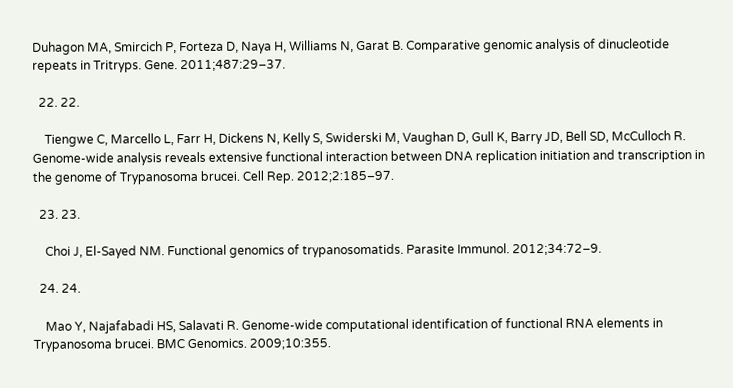Duhagon MA, Smircich P, Forteza D, Naya H, Williams N, Garat B. Comparative genomic analysis of dinucleotide repeats in Tritryps. Gene. 2011;487:29–37.

  22. 22.

    Tiengwe C, Marcello L, Farr H, Dickens N, Kelly S, Swiderski M, Vaughan D, Gull K, Barry JD, Bell SD, McCulloch R. Genome-wide analysis reveals extensive functional interaction between DNA replication initiation and transcription in the genome of Trypanosoma brucei. Cell Rep. 2012;2:185–97.

  23. 23.

    Choi J, El-Sayed NM. Functional genomics of trypanosomatids. Parasite Immunol. 2012;34:72–9.

  24. 24.

    Mao Y, Najafabadi HS, Salavati R. Genome-wide computational identification of functional RNA elements in Trypanosoma brucei. BMC Genomics. 2009;10:355.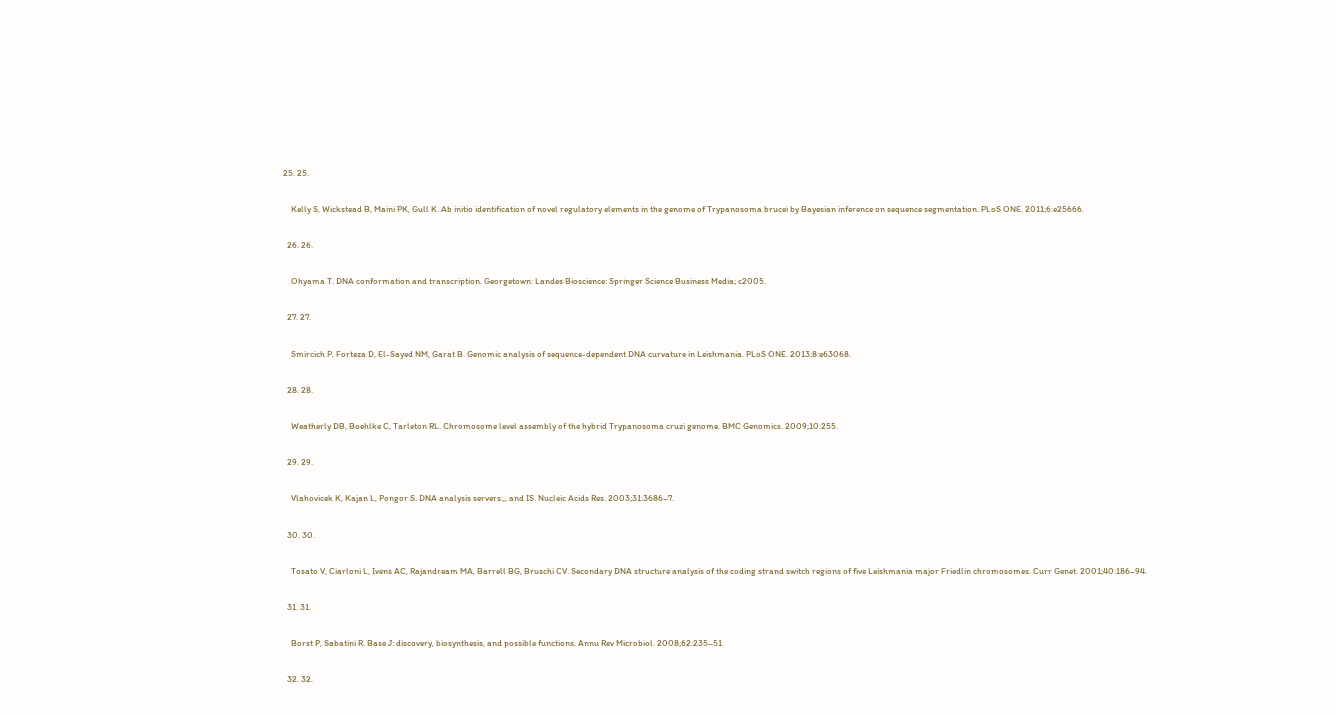25. 25.

    Kelly S, Wickstead B, Maini PK, Gull K. Ab initio identification of novel regulatory elements in the genome of Trypanosoma brucei by Bayesian inference on sequence segmentation. PLoS ONE. 2011;6:e25666.

  26. 26.

    Ohyama T. DNA conformation and transcription. Georgetown: Landes Bioscience: Springer Science Business Media; c2005.

  27. 27.

    Smircich P, Forteza D, El-Sayed NM, Garat B. Genomic analysis of sequence-dependent DNA curvature in Leishmania. PLoS ONE. 2013;8:e63068.

  28. 28.

    Weatherly DB, Boehlke C, Tarleton RL. Chromosome level assembly of the hybrid Trypanosoma cruzi genome. BMC Genomics. 2009;10:255.

  29. 29.

    Vlahovicek K, Kajan L, Pongor S. DNA analysis servers:,, and IS. Nucleic Acids Res. 2003;31:3686–7.

  30. 30.

    Tosato V, Ciarloni L, Ivens AC, Rajandream MA, Barrell BG, Bruschi CV. Secondary DNA structure analysis of the coding strand switch regions of five Leishmania major Friedlin chromosomes. Curr Genet. 2001;40:186–94.

  31. 31.

    Borst P, Sabatini R. Base J: discovery, biosynthesis, and possible functions. Annu Rev Microbiol. 2008;62:235–51.

  32. 32.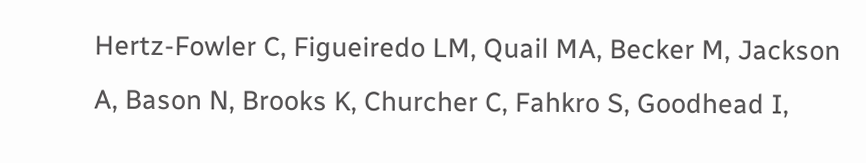Hertz-Fowler C, Figueiredo LM, Quail MA, Becker M, Jackson A, Bason N, Brooks K, Churcher C, Fahkro S, Goodhead I,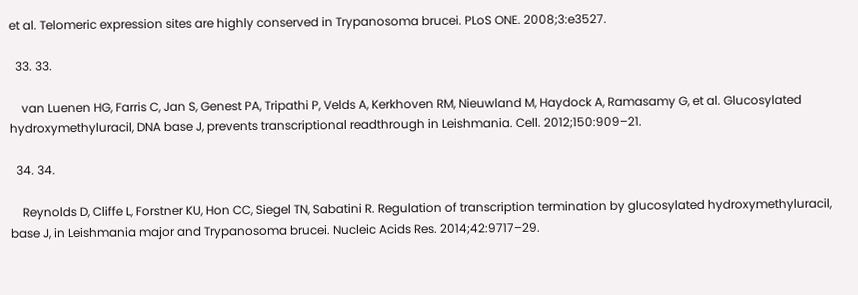et al. Telomeric expression sites are highly conserved in Trypanosoma brucei. PLoS ONE. 2008;3:e3527.

  33. 33.

    van Luenen HG, Farris C, Jan S, Genest PA, Tripathi P, Velds A, Kerkhoven RM, Nieuwland M, Haydock A, Ramasamy G, et al. Glucosylated hydroxymethyluracil, DNA base J, prevents transcriptional readthrough in Leishmania. Cell. 2012;150:909–21.

  34. 34.

    Reynolds D, Cliffe L, Forstner KU, Hon CC, Siegel TN, Sabatini R. Regulation of transcription termination by glucosylated hydroxymethyluracil, base J, in Leishmania major and Trypanosoma brucei. Nucleic Acids Res. 2014;42:9717–29.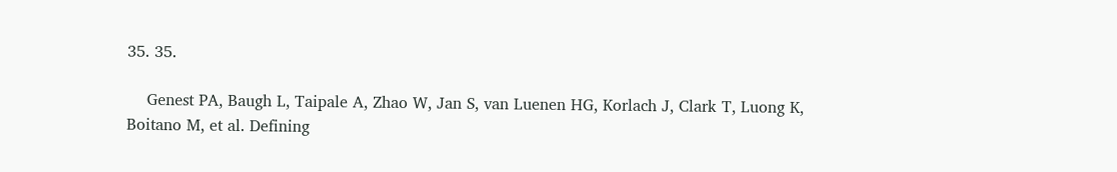35. 35.

    Genest PA, Baugh L, Taipale A, Zhao W, Jan S, van Luenen HG, Korlach J, Clark T, Luong K, Boitano M, et al. Defining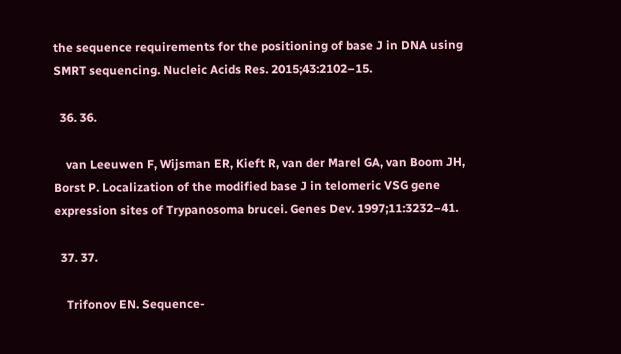the sequence requirements for the positioning of base J in DNA using SMRT sequencing. Nucleic Acids Res. 2015;43:2102–15.

  36. 36.

    van Leeuwen F, Wijsman ER, Kieft R, van der Marel GA, van Boom JH, Borst P. Localization of the modified base J in telomeric VSG gene expression sites of Trypanosoma brucei. Genes Dev. 1997;11:3232–41.

  37. 37.

    Trifonov EN. Sequence-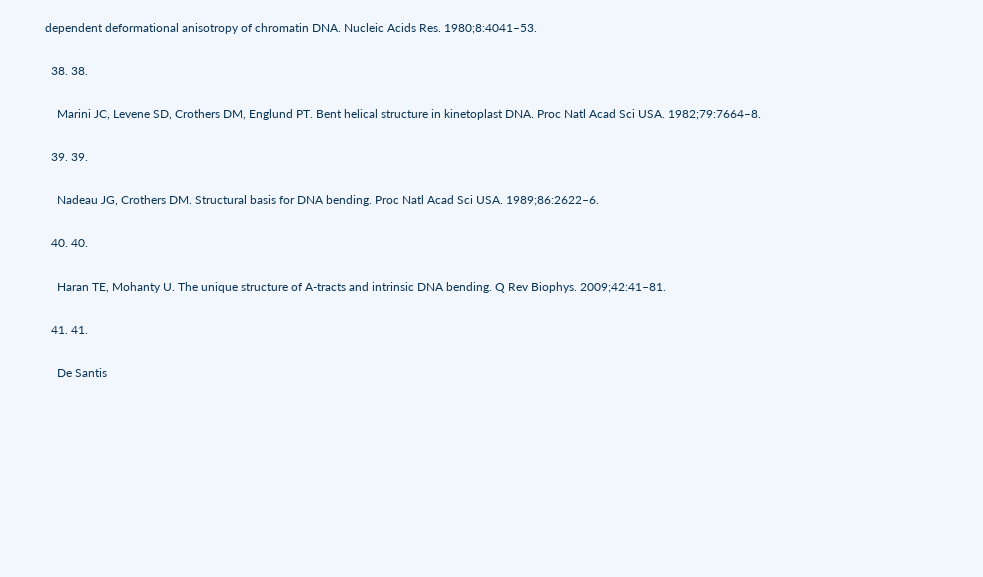dependent deformational anisotropy of chromatin DNA. Nucleic Acids Res. 1980;8:4041–53.

  38. 38.

    Marini JC, Levene SD, Crothers DM, Englund PT. Bent helical structure in kinetoplast DNA. Proc Natl Acad Sci USA. 1982;79:7664–8.

  39. 39.

    Nadeau JG, Crothers DM. Structural basis for DNA bending. Proc Natl Acad Sci USA. 1989;86:2622–6.

  40. 40.

    Haran TE, Mohanty U. The unique structure of A-tracts and intrinsic DNA bending. Q Rev Biophys. 2009;42:41–81.

  41. 41.

    De Santis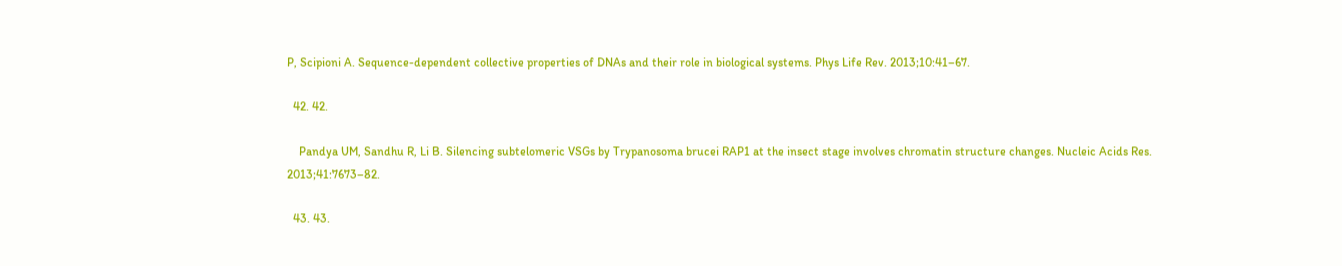P, Scipioni A. Sequence-dependent collective properties of DNAs and their role in biological systems. Phys Life Rev. 2013;10:41–67.

  42. 42.

    Pandya UM, Sandhu R, Li B. Silencing subtelomeric VSGs by Trypanosoma brucei RAP1 at the insect stage involves chromatin structure changes. Nucleic Acids Res. 2013;41:7673–82.

  43. 43.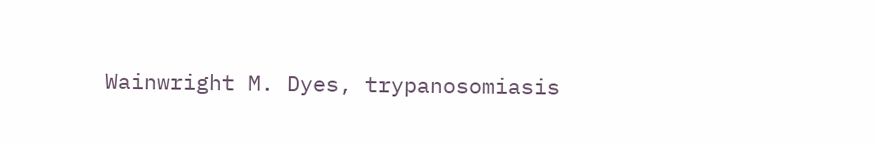Wainwright M. Dyes, trypanosomiasis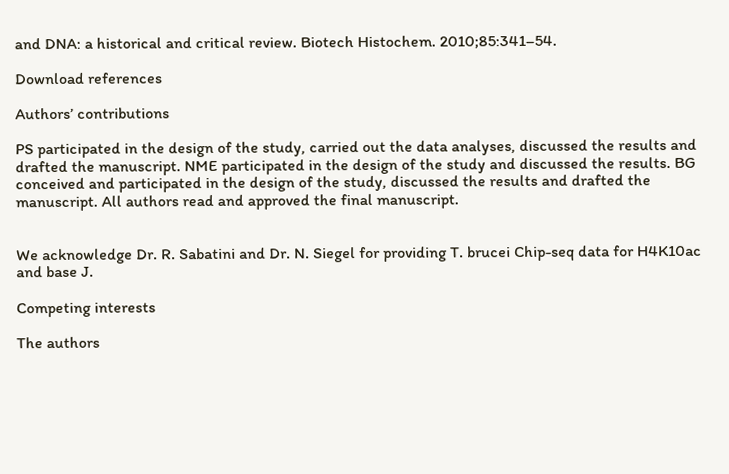and DNA: a historical and critical review. Biotech Histochem. 2010;85:341–54.

Download references

Authors’ contributions

PS participated in the design of the study, carried out the data analyses, discussed the results and drafted the manuscript. NME participated in the design of the study and discussed the results. BG conceived and participated in the design of the study, discussed the results and drafted the manuscript. All authors read and approved the final manuscript.


We acknowledge Dr. R. Sabatini and Dr. N. Siegel for providing T. brucei Chip-seq data for H4K10ac and base J.

Competing interests

The authors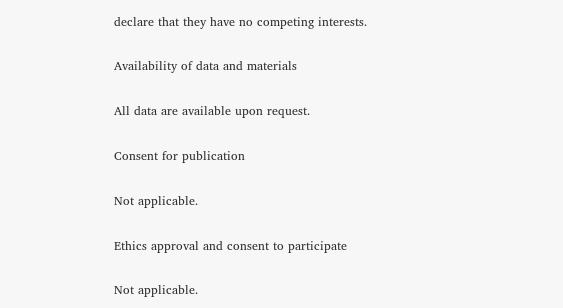declare that they have no competing interests.

Availability of data and materials

All data are available upon request.

Consent for publication

Not applicable.

Ethics approval and consent to participate

Not applicable.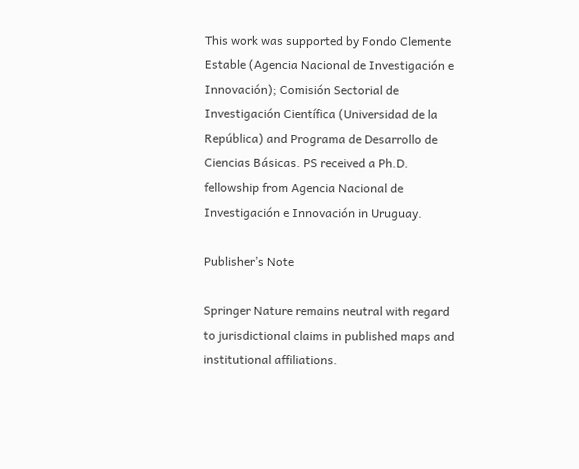This work was supported by Fondo Clemente Estable (Agencia Nacional de Investigación e Innovación); Comisión Sectorial de Investigación Científica (Universidad de la República) and Programa de Desarrollo de Ciencias Básicas. PS received a Ph.D. fellowship from Agencia Nacional de Investigación e Innovación in Uruguay.

Publisher’s Note

Springer Nature remains neutral with regard to jurisdictional claims in published maps and institutional affiliations.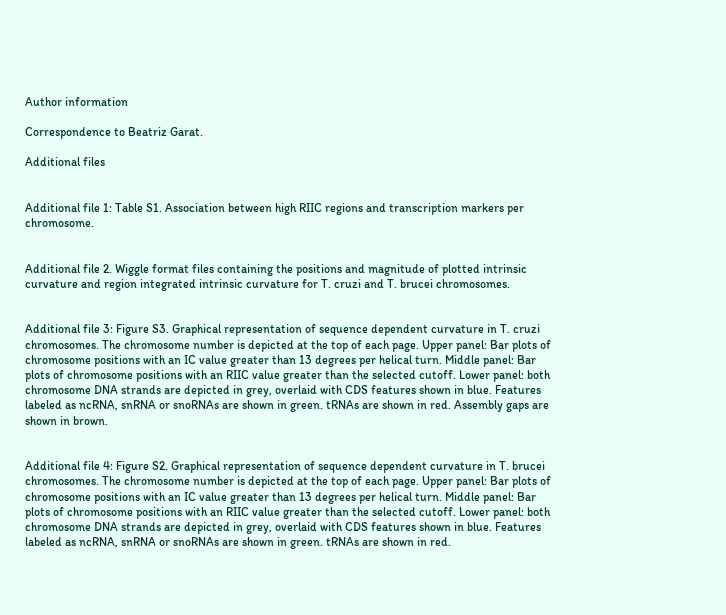Author information

Correspondence to Beatriz Garat.

Additional files


Additional file 1: Table S1. Association between high RIIC regions and transcription markers per chromosome.


Additional file 2. Wiggle format files containing the positions and magnitude of plotted intrinsic curvature and region integrated intrinsic curvature for T. cruzi and T. brucei chromosomes.


Additional file 3: Figure S3. Graphical representation of sequence dependent curvature in T. cruzi chromosomes. The chromosome number is depicted at the top of each page. Upper panel: Bar plots of chromosome positions with an IC value greater than 13 degrees per helical turn. Middle panel: Bar plots of chromosome positions with an RIIC value greater than the selected cutoff. Lower panel: both chromosome DNA strands are depicted in grey, overlaid with CDS features shown in blue. Features labeled as ncRNA, snRNA or snoRNAs are shown in green. tRNAs are shown in red. Assembly gaps are shown in brown.


Additional file 4: Figure S2. Graphical representation of sequence dependent curvature in T. brucei chromosomes. The chromosome number is depicted at the top of each page. Upper panel: Bar plots of chromosome positions with an IC value greater than 13 degrees per helical turn. Middle panel: Bar plots of chromosome positions with an RIIC value greater than the selected cutoff. Lower panel: both chromosome DNA strands are depicted in grey, overlaid with CDS features shown in blue. Features labeled as ncRNA, snRNA or snoRNAs are shown in green. tRNAs are shown in red.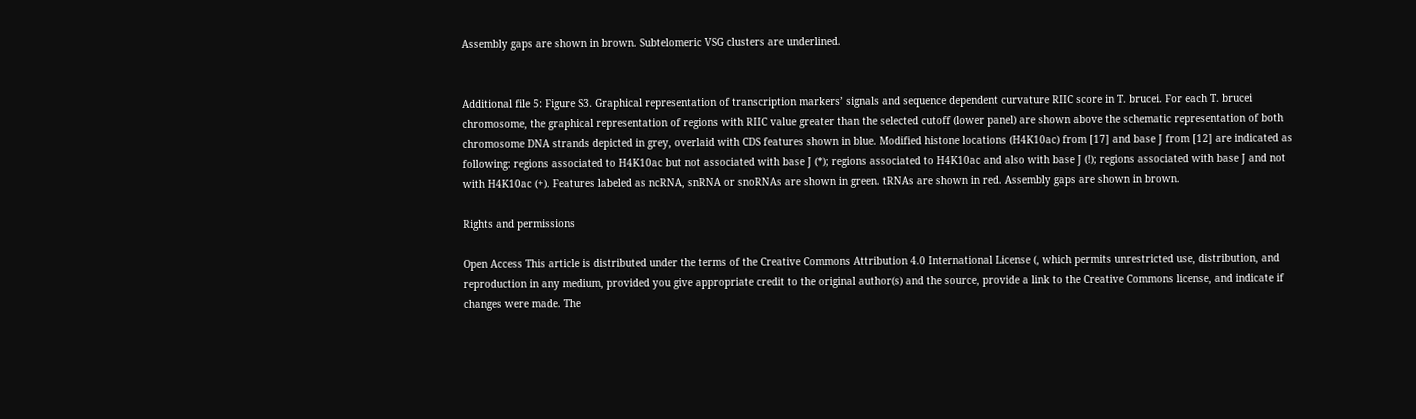Assembly gaps are shown in brown. Subtelomeric VSG clusters are underlined.


Additional file 5: Figure S3. Graphical representation of transcription markers’ signals and sequence dependent curvature RIIC score in T. brucei. For each T. brucei chromosome, the graphical representation of regions with RIIC value greater than the selected cutoff (lower panel) are shown above the schematic representation of both chromosome DNA strands depicted in grey, overlaid with CDS features shown in blue. Modified histone locations (H4K10ac) from [17] and base J from [12] are indicated as following: regions associated to H4K10ac but not associated with base J (*); regions associated to H4K10ac and also with base J (!); regions associated with base J and not with H4K10ac (+). Features labeled as ncRNA, snRNA or snoRNAs are shown in green. tRNAs are shown in red. Assembly gaps are shown in brown.

Rights and permissions

Open Access This article is distributed under the terms of the Creative Commons Attribution 4.0 International License (, which permits unrestricted use, distribution, and reproduction in any medium, provided you give appropriate credit to the original author(s) and the source, provide a link to the Creative Commons license, and indicate if changes were made. The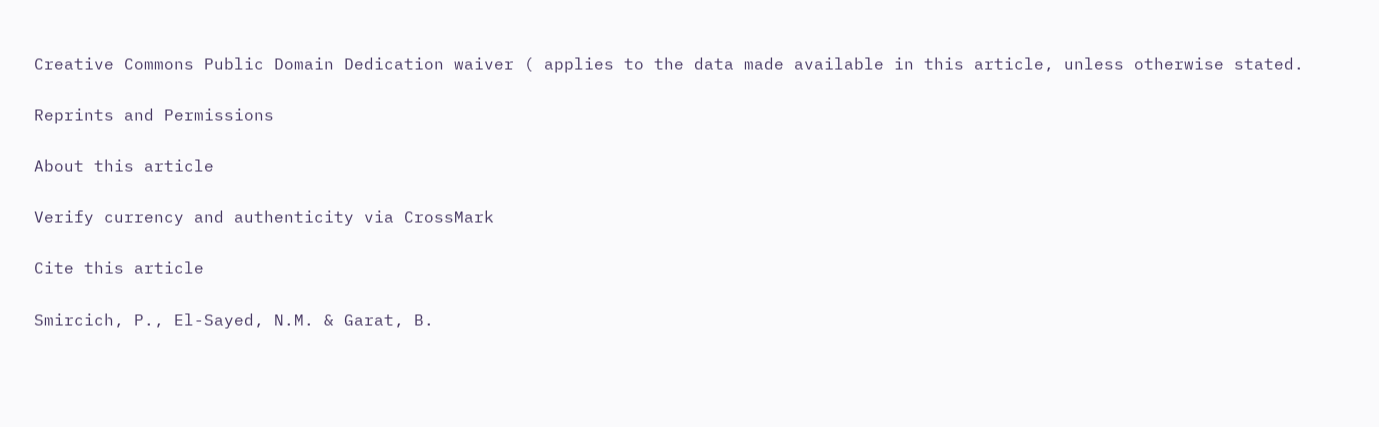Creative Commons Public Domain Dedication waiver ( applies to the data made available in this article, unless otherwise stated.

Reprints and Permissions

About this article

Verify currency and authenticity via CrossMark

Cite this article

Smircich, P., El-Sayed, N.M. & Garat, B.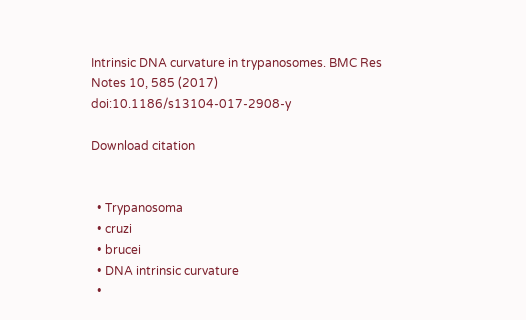Intrinsic DNA curvature in trypanosomes. BMC Res Notes 10, 585 (2017) doi:10.1186/s13104-017-2908-y

Download citation


  • Trypanosoma
  • cruzi
  • brucei
  • DNA intrinsic curvature
  •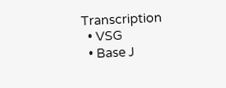Transcription
  • VSG
  • Base J